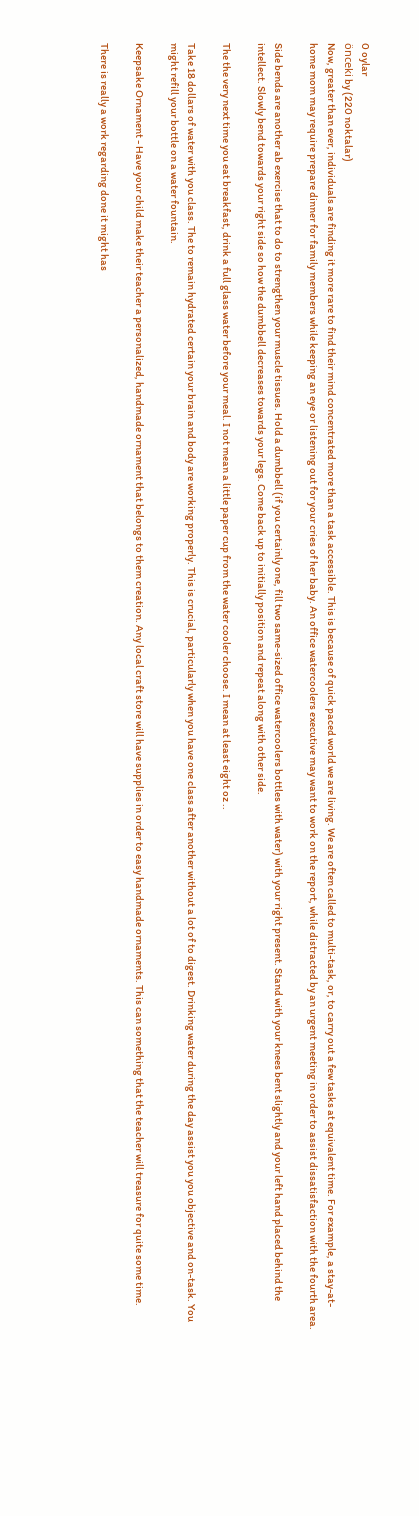0 oylar
önceki by (220 noktalar)
Now, greater than ever, individuals are finding it more rare to find their mind concentrated more than a task accessible. This is because of quick paced world we are living. We are often called to multi-task, or, to carry out a few tasks at equivalent time. For example, a stay-at-home mom may require prepare dinner for family members while keeping an eye or listening out for your cries of her baby. An office watercoolers executive may want to work on the report, while distracted by an urgent meeting in order to assist dissatisfaction with the fourth area.

Side bends are another ab exercise that to do to strengthen your muscle tissues. Hold a dumbbell (if you certainly one, fill two same-sized office watercoolers bottles with water) with your right present. Stand with your knees bent slightly and your left hand placed behind the intellect. Slowly bend towards your right side so how the dumbbell decreases towards your legs. Come back up to initially position and repeat along with other side.

The the very next time you eat breakfast, drink a full glass water before your meal. I not mean a little paper cup from the water cooler choose. I mean at least eight oz ..

Take 18 dollars of water with you class. The to remain hydrated certain your brain and body are working properly. This is crucial, particularly when you have one class after another without a lot of to digest. Drinking water during the day assist you you objective and on-task. You might refill your bottle on a water fountain.

Keepsake Ornament - Have your child make their teacher a personalized, handmade ornament that belongs to them creation. Any local craft store will have supplies in order to easy handmade ornaments. This can something that the teacher will treasure for quite some time.

There is really a work regarding done it might has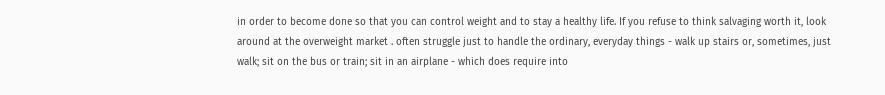in order to become done so that you can control weight and to stay a healthy life. If you refuse to think salvaging worth it, look around at the overweight market . often struggle just to handle the ordinary, everyday things - walk up stairs or, sometimes, just walk; sit on the bus or train; sit in an airplane - which does require into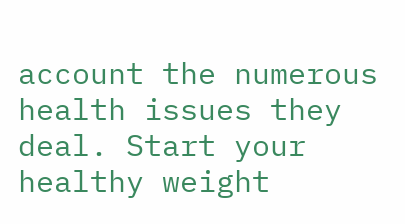account the numerous health issues they deal. Start your healthy weight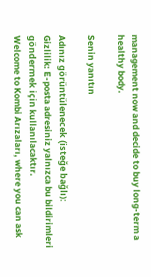management now and decide to buy long-term a healthy body.

Senin yanıtın

Adınız görüntülenecek (isteğe bağlı):
Gizlilik: E-posta adresiniz yalnızca bu bildirimleri göndermek için kullanılacaktır.
Welcome to Kombi Arızaları, where you can ask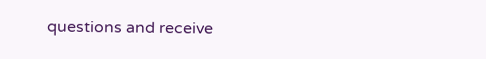questions and receive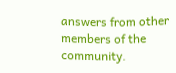answers from other members of the community.